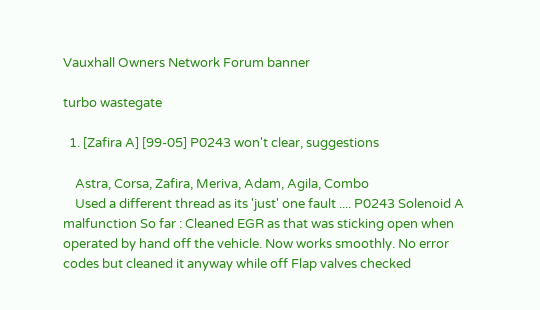Vauxhall Owners Network Forum banner

turbo wastegate

  1. [Zafira A] [99-05] P0243 won't clear, suggestions

    Astra, Corsa, Zafira, Meriva, Adam, Agila, Combo
    Used a different thread as its 'just' one fault .... P0243 Solenoid A malfunction So far : Cleaned EGR as that was sticking open when operated by hand off the vehicle. Now works smoothly. No error codes but cleaned it anyway while off Flap valves checked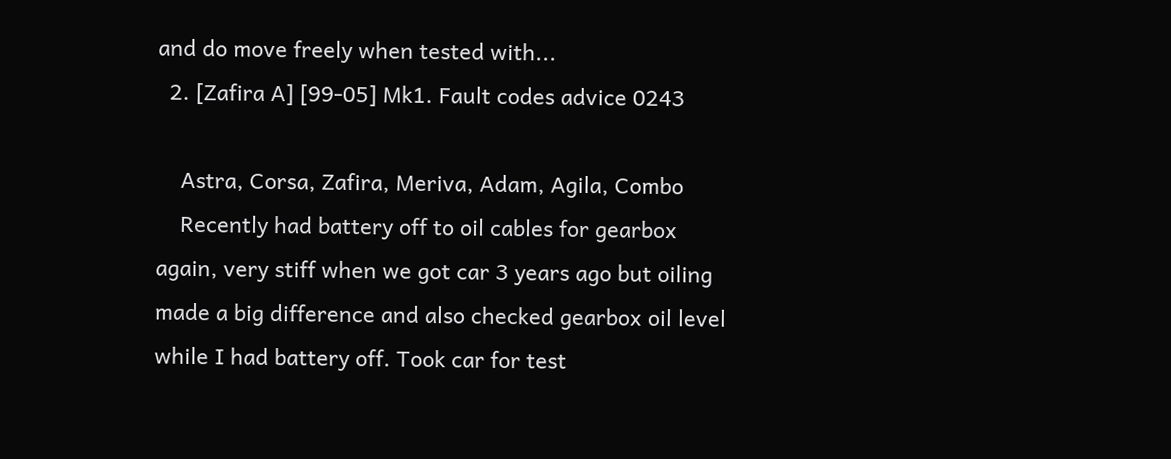and do move freely when tested with...
  2. [Zafira A] [99-05] Mk1. Fault codes advice 0243

    Astra, Corsa, Zafira, Meriva, Adam, Agila, Combo
    Recently had battery off to oil cables for gearbox again, very stiff when we got car 3 years ago but oiling made a big difference and also checked gearbox oil level while I had battery off. Took car for test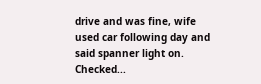drive and was fine, wife used car following day and said spanner light on. Checked...